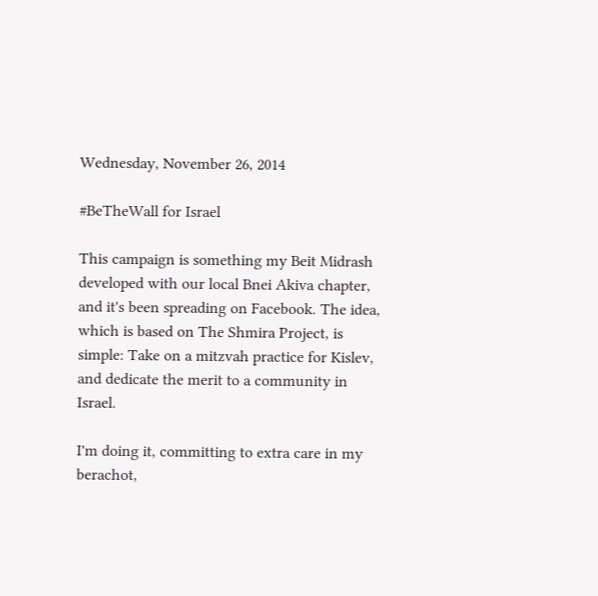Wednesday, November 26, 2014

#BeTheWall for Israel

This campaign is something my Beit Midrash developed with our local Bnei Akiva chapter, and it's been spreading on Facebook. The idea, which is based on The Shmira Project, is simple: Take on a mitzvah practice for Kislev, and dedicate the merit to a community in Israel.

I'm doing it, committing to extra care in my berachot,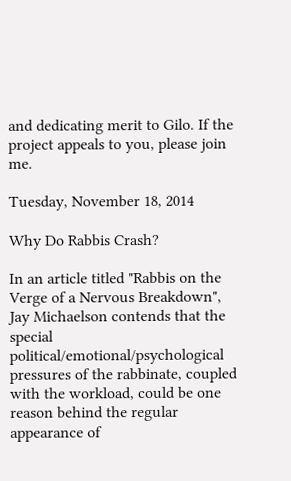and dedicating merit to Gilo. If the project appeals to you, please join me.

Tuesday, November 18, 2014

Why Do Rabbis Crash?

In an article titled "Rabbis on the Verge of a Nervous Breakdown", Jay Michaelson contends that the special political/emotional/psychological pressures of the rabbinate, coupled with the workload, could be one reason behind the regular appearance of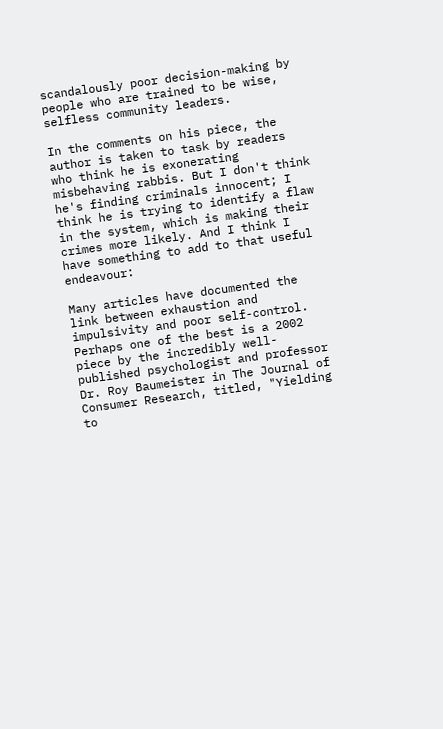scandalously poor decision-making by people who are trained to be wise, selfless community leaders.

In the comments on his piece, the author is taken to task by readers who think he is exonerating misbehaving rabbis. But I don't think he's finding criminals innocent; I think he is trying to identify a flaw in the system, which is making their crimes more likely. And I think I have something to add to that useful endeavour:

Many articles have documented the link between exhaustion and impulsivity and poor self-control. Perhaps one of the best is a 2002 piece by the incredibly well-published psychologist and professor Dr. Roy Baumeister in The Journal of Consumer Research, titled, "Yielding to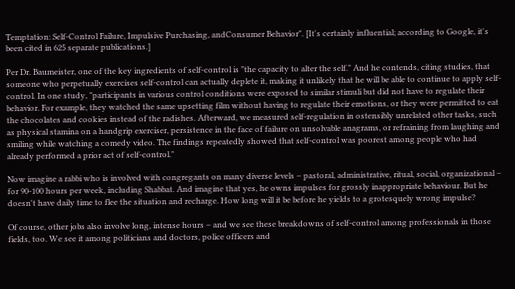Temptation: Self-Control Failure, Impulsive Purchasing, andConsumer Behavior". [It's certainly influential; according to Google, it's been cited in 625 separate publications.]

Per Dr. Baumeister, one of the key ingredients of self-control is "the capacity to alter the self." And he contends, citing studies, that someone who perpetually exercises self-control can actually deplete it, making it unlikely that he will be able to continue to apply self-control. In one study, "participants in various control conditions were exposed to similar stimuli but did not have to regulate their behavior. For example, they watched the same upsetting film without having to regulate their emotions, or they were permitted to eat the chocolates and cookies instead of the radishes. Afterward, we measured self-regulation in ostensibly unrelated other tasks, such as physical stamina on a handgrip exerciser, persistence in the face of failure on unsolvable anagrams, or refraining from laughing and smiling while watching a comedy video. The findings repeatedly showed that self-control was poorest among people who had already performed a prior act of self-control."

Now imagine a rabbi who is involved with congregants on many diverse levels – pastoral, administrative, ritual, social, organizational – for 90-100 hours per week, including Shabbat. And imagine that yes, he owns impulses for grossly inappropriate behaviour. But he doesn't have daily time to flee the situation and recharge. How long will it be before he yields to a grotesquely wrong impulse?

Of course, other jobs also involve long, intense hours – and we see these breakdowns of self-control among professionals in those fields, too. We see it among politicians and doctors, police officers and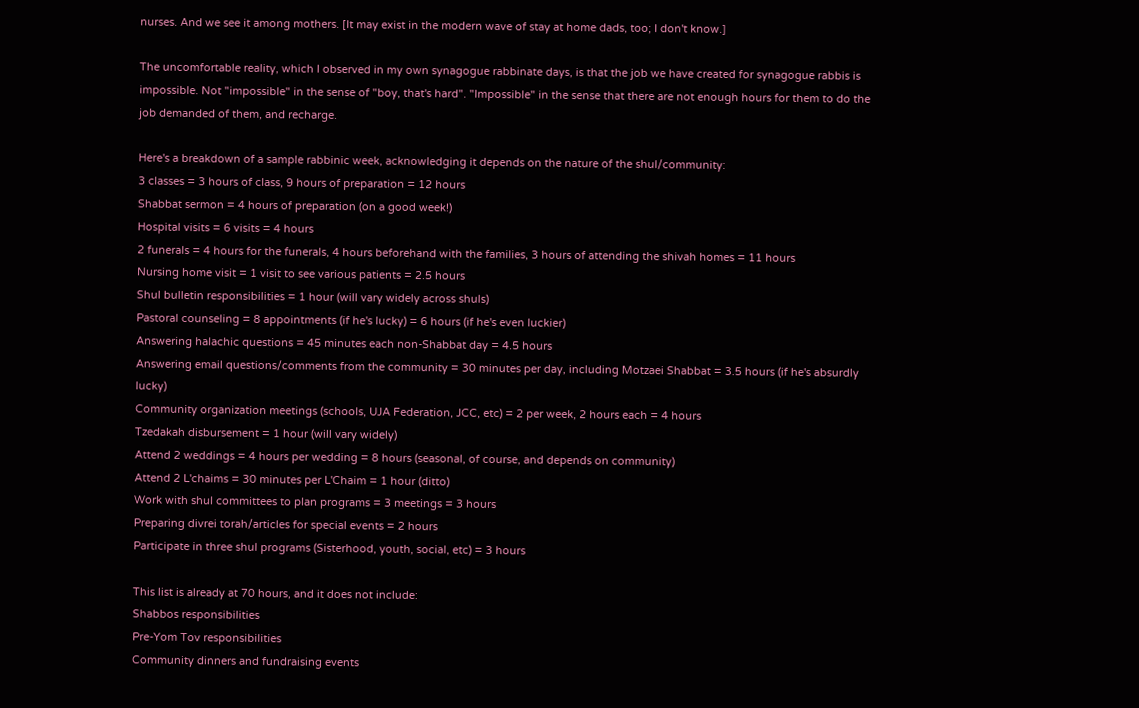nurses. And we see it among mothers. [It may exist in the modern wave of stay at home dads, too; I don't know.]

The uncomfortable reality, which I observed in my own synagogue rabbinate days, is that the job we have created for synagogue rabbis is impossible. Not "impossible" in the sense of "boy, that's hard". "Impossible" in the sense that there are not enough hours for them to do the job demanded of them, and recharge.

Here's a breakdown of a sample rabbinic week, acknowledging it depends on the nature of the shul/community:
3 classes = 3 hours of class, 9 hours of preparation = 12 hours
Shabbat sermon = 4 hours of preparation (on a good week!)
Hospital visits = 6 visits = 4 hours
2 funerals = 4 hours for the funerals, 4 hours beforehand with the families, 3 hours of attending the shivah homes = 11 hours
Nursing home visit = 1 visit to see various patients = 2.5 hours
Shul bulletin responsibilities = 1 hour (will vary widely across shuls)
Pastoral counseling = 8 appointments (if he's lucky) = 6 hours (if he's even luckier)
Answering halachic questions = 45 minutes each non-Shabbat day = 4.5 hours
Answering email questions/comments from the community = 30 minutes per day, including Motzaei Shabbat = 3.5 hours (if he's absurdly lucky)
Community organization meetings (schools, UJA Federation, JCC, etc) = 2 per week, 2 hours each = 4 hours
Tzedakah disbursement = 1 hour (will vary widely)
Attend 2 weddings = 4 hours per wedding = 8 hours (seasonal, of course, and depends on community)
Attend 2 L'chaims = 30 minutes per L'Chaim = 1 hour (ditto)
Work with shul committees to plan programs = 3 meetings = 3 hours
Preparing divrei torah/articles for special events = 2 hours
Participate in three shul programs (Sisterhood, youth, social, etc) = 3 hours

This list is already at 70 hours, and it does not include:
Shabbos responsibilities
Pre-Yom Tov responsibilities
Community dinners and fundraising events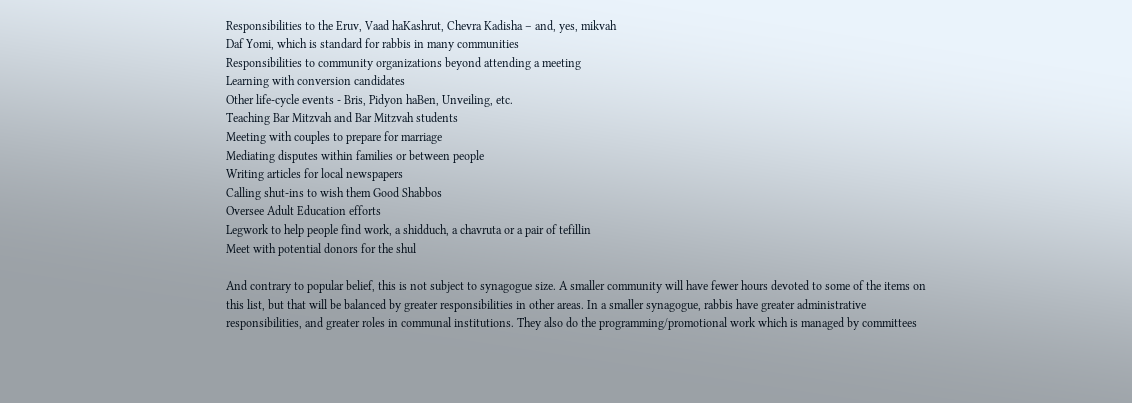Responsibilities to the Eruv, Vaad haKashrut, Chevra Kadisha – and, yes, mikvah
Daf Yomi, which is standard for rabbis in many communities
Responsibilities to community organizations beyond attending a meeting
Learning with conversion candidates
Other life-cycle events - Bris, Pidyon haBen, Unveiling, etc.
Teaching Bar Mitzvah and Bar Mitzvah students
Meeting with couples to prepare for marriage
Mediating disputes within families or between people
Writing articles for local newspapers
Calling shut-ins to wish them Good Shabbos
Oversee Adult Education efforts
Legwork to help people find work, a shidduch, a chavruta or a pair of tefillin
Meet with potential donors for the shul

And contrary to popular belief, this is not subject to synagogue size. A smaller community will have fewer hours devoted to some of the items on this list, but that will be balanced by greater responsibilities in other areas. In a smaller synagogue, rabbis have greater administrative responsibilities, and greater roles in communal institutions. They also do the programming/promotional work which is managed by committees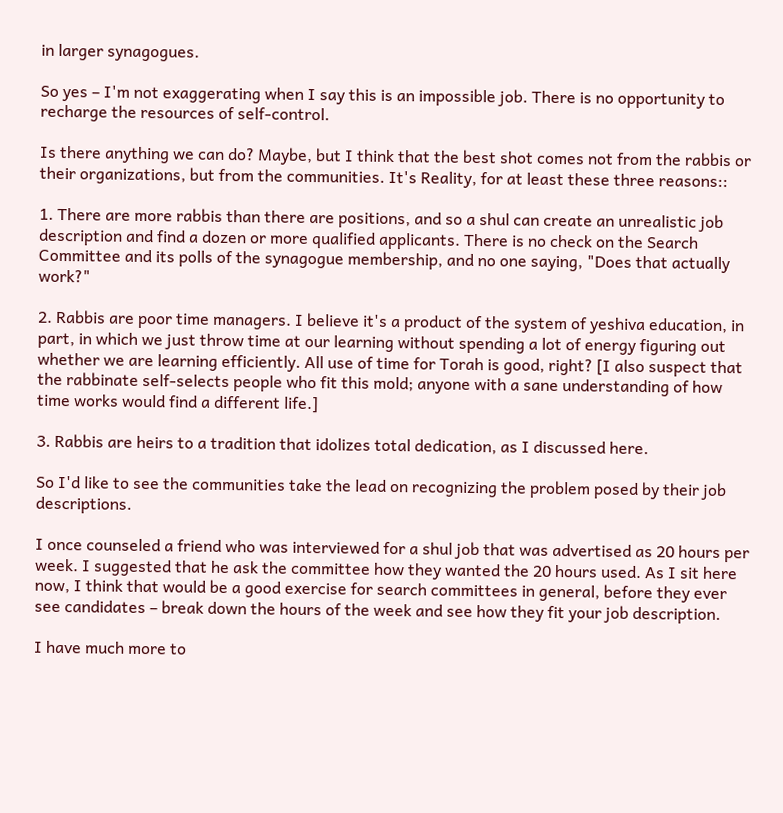in larger synagogues.

So yes – I'm not exaggerating when I say this is an impossible job. There is no opportunity to recharge the resources of self-control.

Is there anything we can do? Maybe, but I think that the best shot comes not from the rabbis or their organizations, but from the communities. It's Reality, for at least these three reasons::

1. There are more rabbis than there are positions, and so a shul can create an unrealistic job description and find a dozen or more qualified applicants. There is no check on the Search Committee and its polls of the synagogue membership, and no one saying, "Does that actually work?"

2. Rabbis are poor time managers. I believe it's a product of the system of yeshiva education, in part, in which we just throw time at our learning without spending a lot of energy figuring out whether we are learning efficiently. All use of time for Torah is good, right? [I also suspect that the rabbinate self-selects people who fit this mold; anyone with a sane understanding of how time works would find a different life.]

3. Rabbis are heirs to a tradition that idolizes total dedication, as I discussed here.

So I'd like to see the communities take the lead on recognizing the problem posed by their job descriptions.

I once counseled a friend who was interviewed for a shul job that was advertised as 20 hours per week. I suggested that he ask the committee how they wanted the 20 hours used. As I sit here now, I think that would be a good exercise for search committees in general, before they ever see candidates – break down the hours of the week and see how they fit your job description.

I have much more to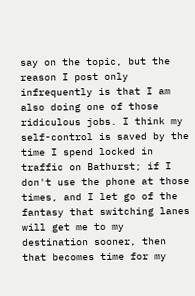say on the topic, but the reason I post only infrequently is that I am also doing one of those ridiculous jobs. I think my self-control is saved by the time I spend locked in traffic on Bathurst; if I don't use the phone at those times, and I let go of the fantasy that switching lanes will get me to my destination sooner, then that becomes time for my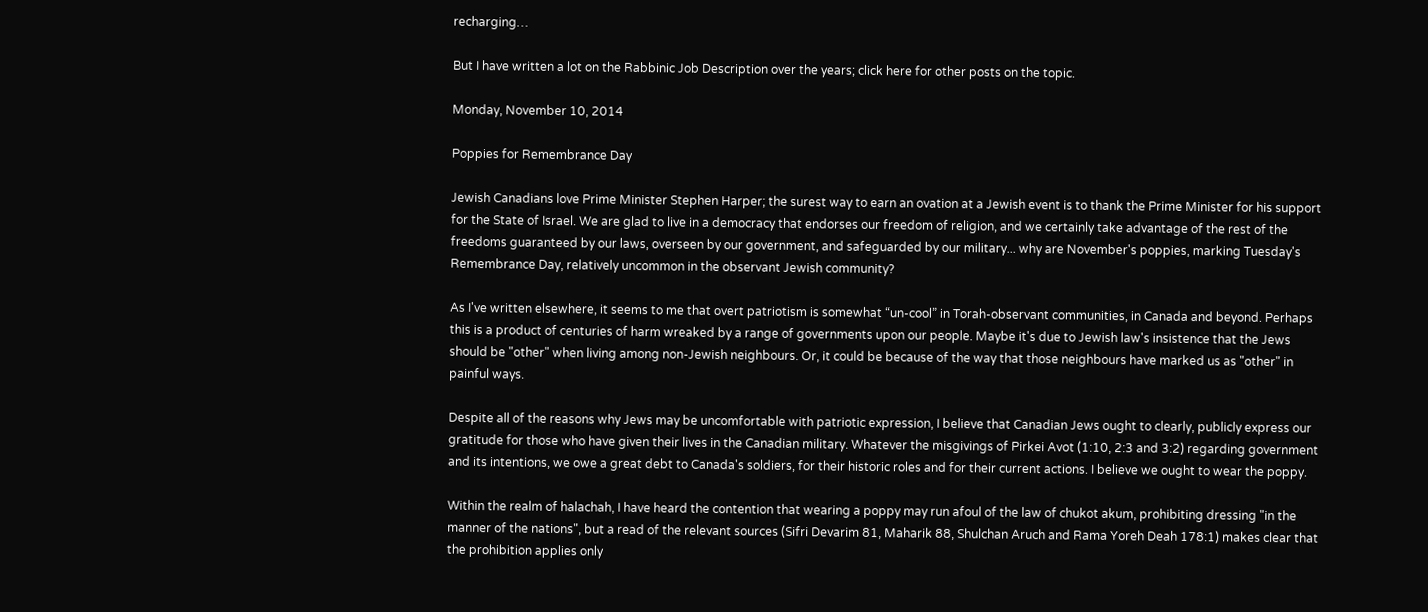recharging…

But I have written a lot on the Rabbinic Job Description over the years; click here for other posts on the topic.

Monday, November 10, 2014

Poppies for Remembrance Day

Jewish Canadians love Prime Minister Stephen Harper; the surest way to earn an ovation at a Jewish event is to thank the Prime Minister for his support for the State of Israel. We are glad to live in a democracy that endorses our freedom of religion, and we certainly take advantage of the rest of the freedoms guaranteed by our laws, overseen by our government, and safeguarded by our military... why are November's poppies, marking Tuesday's Remembrance Day, relatively uncommon in the observant Jewish community?

As I've written elsewhere, it seems to me that overt patriotism is somewhat “un-cool” in Torah-observant communities, in Canada and beyond. Perhaps this is a product of centuries of harm wreaked by a range of governments upon our people. Maybe it's due to Jewish law's insistence that the Jews should be "other" when living among non-Jewish neighbours. Or, it could be because of the way that those neighbours have marked us as "other" in painful ways.

Despite all of the reasons why Jews may be uncomfortable with patriotic expression, I believe that Canadian Jews ought to clearly, publicly express our gratitude for those who have given their lives in the Canadian military. Whatever the misgivings of Pirkei Avot (1:10, 2:3 and 3:2) regarding government and its intentions, we owe a great debt to Canada's soldiers, for their historic roles and for their current actions. I believe we ought to wear the poppy.

Within the realm of halachah, I have heard the contention that wearing a poppy may run afoul of the law of chukot akum, prohibiting dressing "in the manner of the nations", but a read of the relevant sources (Sifri Devarim 81, Maharik 88, Shulchan Aruch and Rama Yoreh Deah 178:1) makes clear that the prohibition applies only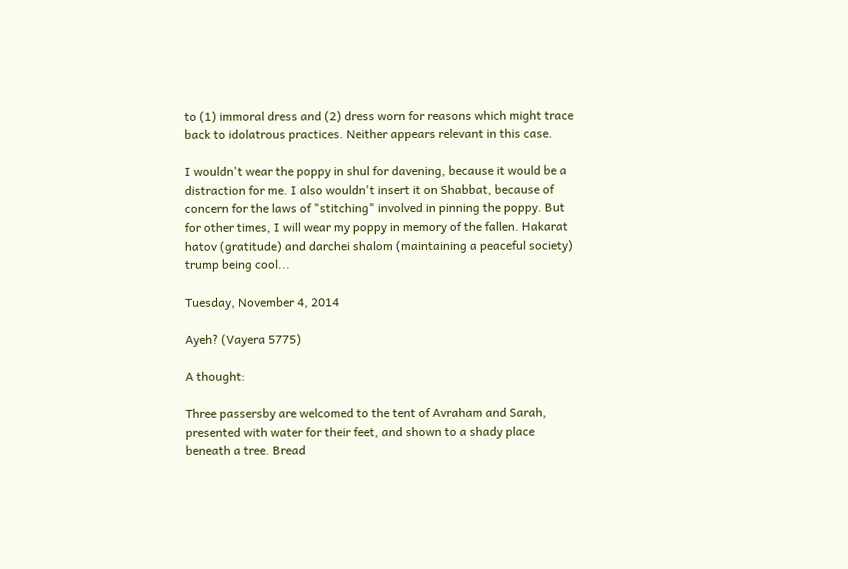to (1) immoral dress and (2) dress worn for reasons which might trace back to idolatrous practices. Neither appears relevant in this case.

I wouldn't wear the poppy in shul for davening, because it would be a distraction for me. I also wouldn't insert it on Shabbat, because of concern for the laws of "stitching" involved in pinning the poppy. But for other times, I will wear my poppy in memory of the fallen. Hakarat hatov (gratitude) and darchei shalom (maintaining a peaceful society) trump being cool...

Tuesday, November 4, 2014

Ayeh? (Vayera 5775)

A thought:

Three passersby are welcomed to the tent of Avraham and Sarah, presented with water for their feet, and shown to a shady place beneath a tree. Bread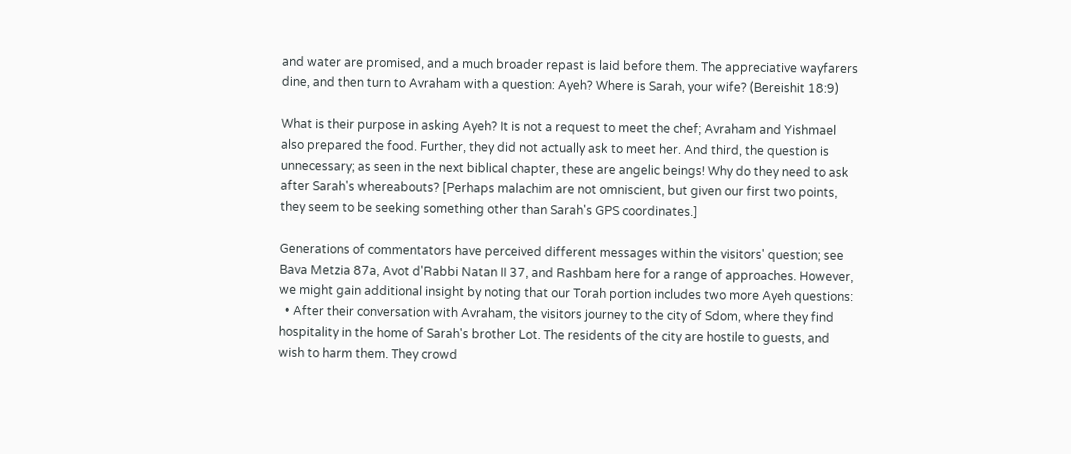and water are promised, and a much broader repast is laid before them. The appreciative wayfarers dine, and then turn to Avraham with a question: Ayeh? Where is Sarah, your wife? (Bereishit 18:9)

What is their purpose in asking Ayeh? It is not a request to meet the chef; Avraham and Yishmael also prepared the food. Further, they did not actually ask to meet her. And third, the question is unnecessary; as seen in the next biblical chapter, these are angelic beings! Why do they need to ask after Sarah's whereabouts? [Perhaps malachim are not omniscient, but given our first two points, they seem to be seeking something other than Sarah's GPS coordinates.]

Generations of commentators have perceived different messages within the visitors' question; see Bava Metzia 87a, Avot d'Rabbi Natan II 37, and Rashbam here for a range of approaches. However, we might gain additional insight by noting that our Torah portion includes two more Ayeh questions:
  • After their conversation with Avraham, the visitors journey to the city of Sdom, where they find hospitality in the home of Sarah's brother Lot. The residents of the city are hostile to guests, and wish to harm them. They crowd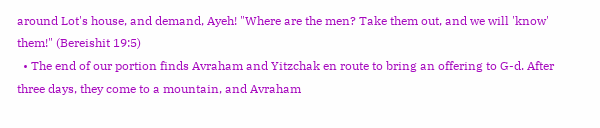around Lot's house, and demand, Ayeh! "Where are the men? Take them out, and we will 'know' them!" (Bereishit 19:5)
  • The end of our portion finds Avraham and Yitzchak en route to bring an offering to G-d. After three days, they come to a mountain, and Avraham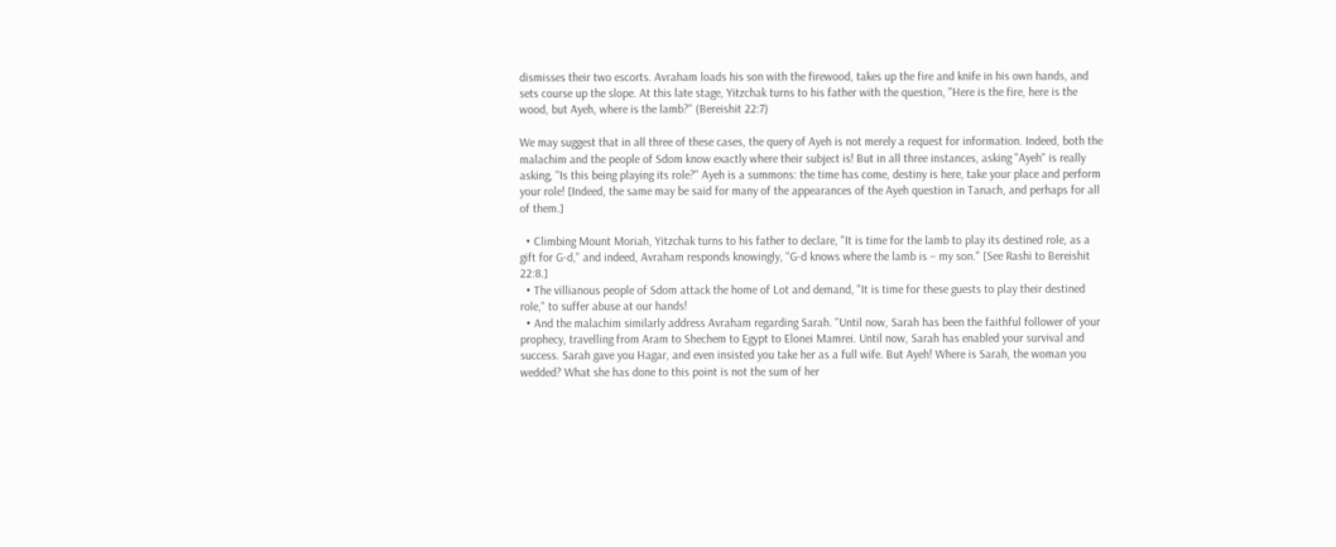dismisses their two escorts. Avraham loads his son with the firewood, takes up the fire and knife in his own hands, and sets course up the slope. At this late stage, Yitzchak turns to his father with the question, "Here is the fire, here is the wood, but Ayeh, where is the lamb?" (Bereishit 22:7)

We may suggest that in all three of these cases, the query of Ayeh is not merely a request for information. Indeed, both the malachim and the people of Sdom know exactly where their subject is! But in all three instances, asking "Ayeh" is really asking, "Is this being playing its role?" Ayeh is a summons: the time has come, destiny is here, take your place and perform your role! [Indeed, the same may be said for many of the appearances of the Ayeh question in Tanach, and perhaps for all of them.]

  • Climbing Mount Moriah, Yitzchak turns to his father to declare, "It is time for the lamb to play its destined role, as a gift for G-d," and indeed, Avraham responds knowingly, "G-d knows where the lamb is – my son." [See Rashi to Bereishit 22:8.]
  • The villianous people of Sdom attack the home of Lot and demand, "It is time for these guests to play their destined role," to suffer abuse at our hands!
  • And the malachim similarly address Avraham regarding Sarah. "Until now, Sarah has been the faithful follower of your prophecy, travelling from Aram to Shechem to Egypt to Elonei Mamrei. Until now, Sarah has enabled your survival and success. Sarah gave you Hagar, and even insisted you take her as a full wife. But Ayeh! Where is Sarah, the woman you wedded? What she has done to this point is not the sum of her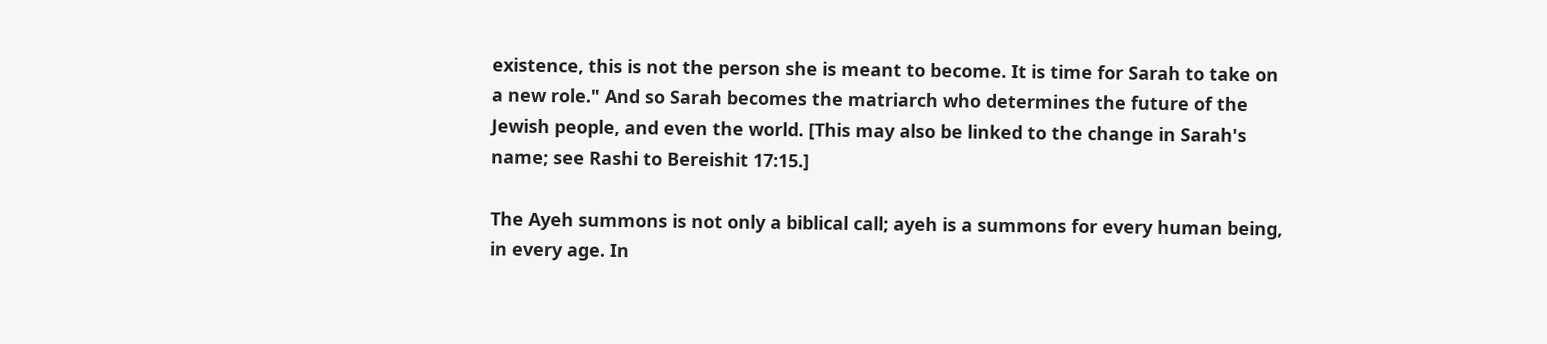existence, this is not the person she is meant to become. It is time for Sarah to take on a new role." And so Sarah becomes the matriarch who determines the future of the Jewish people, and even the world. [This may also be linked to the change in Sarah's name; see Rashi to Bereishit 17:15.]

The Ayeh summons is not only a biblical call; ayeh is a summons for every human being, in every age. In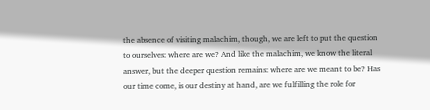the absence of visiting malachim, though, we are left to put the question to ourselves: where are we? And like the malachim, we know the literal answer, but the deeper question remains: where are we meant to be? Has our time come, is our destiny at hand, are we fulfilling the role for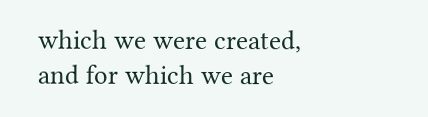which we were created, and for which we are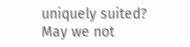uniquely suited? May we not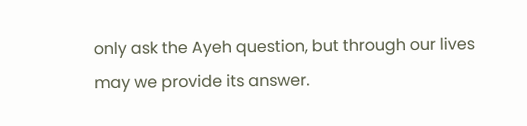only ask the Ayeh question, but through our lives may we provide its answer.